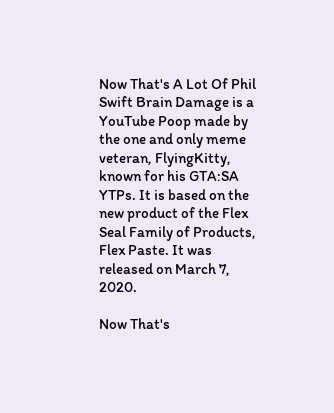Now That's A Lot Of Phil Swift Brain Damage is a YouTube Poop made by the one and only meme veteran, FlyingKitty, known for his GTA:SA YTPs. It is based on the new product of the Flex Seal Family of Products, Flex Paste. It was released on March 7, 2020.

Now That's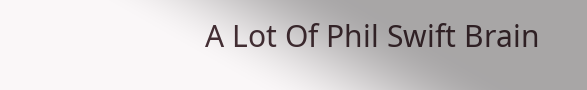A Lot Of Phil Swift Brain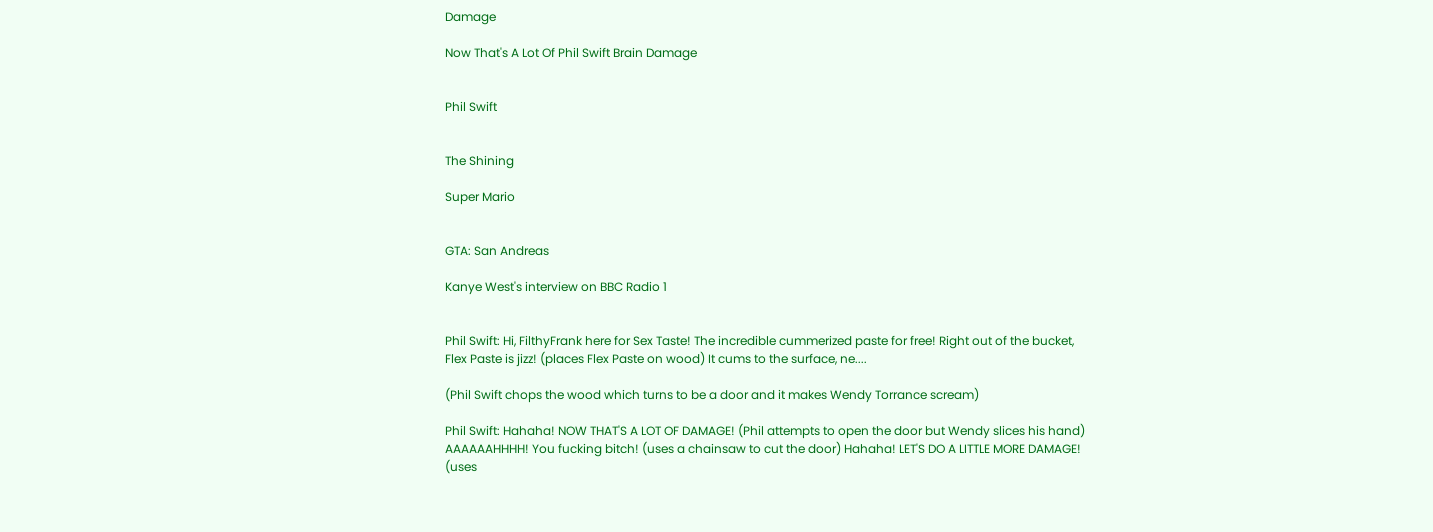Damage

Now That's A Lot Of Phil Swift Brain Damage


Phil Swift


The Shining

Super Mario


GTA: San Andreas

Kanye West's interview on BBC Radio 1


Phil Swift: Hi, FilthyFrank here for Sex Taste! The incredible cummerized paste for free! Right out of the bucket, Flex Paste is jizz! (places Flex Paste on wood) It cums to the surface, ne....

(Phil Swift chops the wood which turns to be a door and it makes Wendy Torrance scream)

Phil Swift: Hahaha! NOW THAT'S A LOT OF DAMAGE! (Phil attempts to open the door but Wendy slices his hand) AAAAAAHHHH! You fucking bitch! (uses a chainsaw to cut the door) Hahaha! LET'S DO A LITTLE MORE DAMAGE! (uses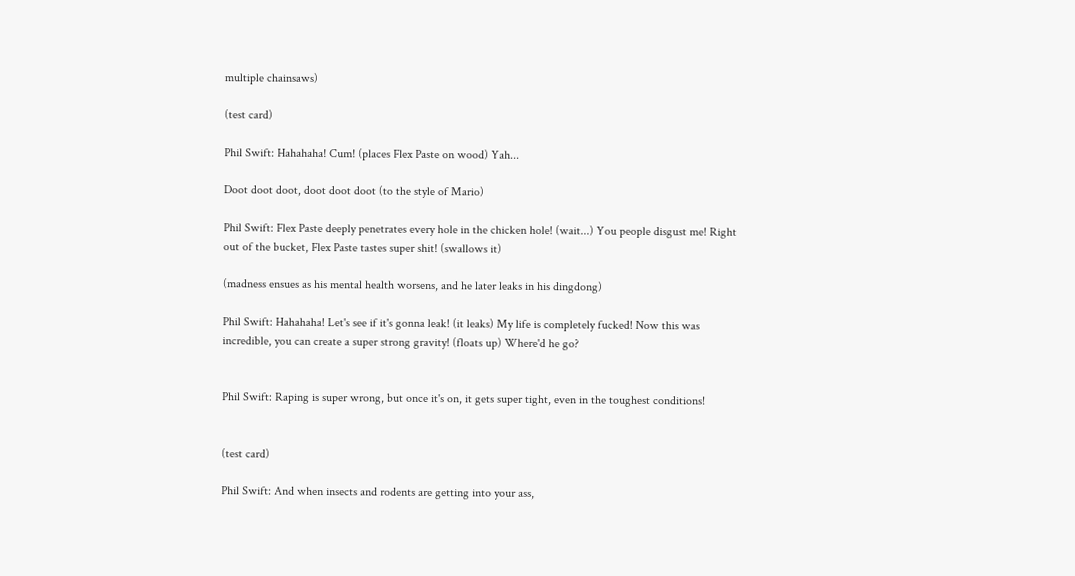multiple chainsaws)

(test card)

Phil Swift: Hahahaha! Cum! (places Flex Paste on wood) Yah...

Doot doot doot, doot doot doot (to the style of Mario)

Phil Swift: Flex Paste deeply penetrates every hole in the chicken hole! (wait...) You people disgust me! Right out of the bucket, Flex Paste tastes super shit! (swallows it)

(madness ensues as his mental health worsens, and he later leaks in his dingdong)

Phil Swift: Hahahaha! Let's see if it's gonna leak! (it leaks) My life is completely fucked! Now this was incredible, you can create a super strong gravity! (floats up) Where'd he go?


Phil Swift: Raping is super wrong, but once it's on, it gets super tight, even in the toughest conditions!


(test card)

Phil Swift: And when insects and rodents are getting into your ass,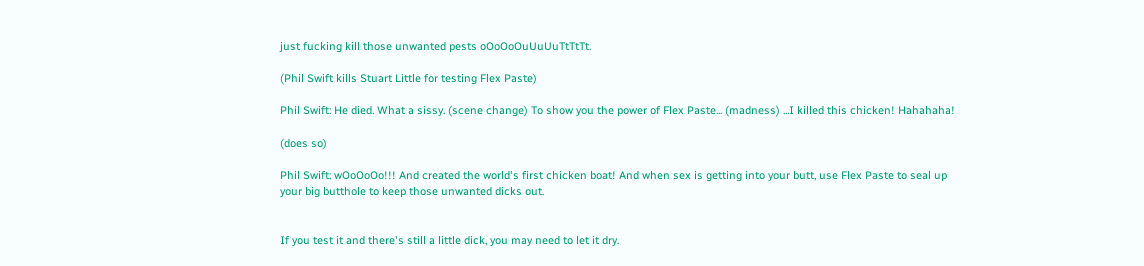just fucking kill those unwanted pests oOoOoOuUuUuTtTtTt.

(Phil Swift kills Stuart Little for testing Flex Paste)

Phil Swift: He died. What a sissy. (scene change) To show you the power of Flex Paste... (madness) ...I killed this chicken! Hahahaha!

(does so)

Phil Swift: wOoOoOo!!! And created the world's first chicken boat! And when sex is getting into your butt, use Flex Paste to seal up your big butthole to keep those unwanted dicks out.


If you test it and there's still a little dick, you may need to let it dry.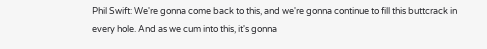Phil Swift: We're gonna come back to this, and we're gonna continue to fill this buttcrack in every hole. And as we cum into this, it's gonna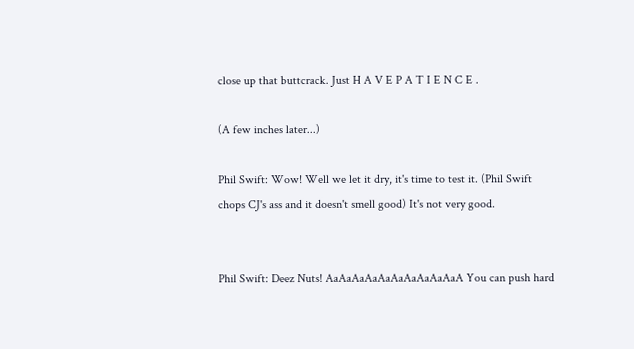close up that buttcrack. Just H A V E P A T I E N C E .

(A few inches later...)

Phil Swift: Wow! Well we let it dry, it's time to test it. (Phil Swift chops CJ's ass and it doesn't smell good) It's not very good.


Phil Swift: Deez Nuts! AaAaAaAaAaAaAaAaAaAaA You can push hard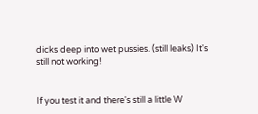dicks deep into wet pussies. (still leaks) It's still not working!


If you test it and there's still a little W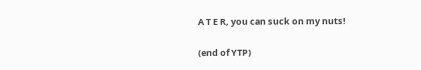A T E R, you can suck on my nuts!

(end of YTP)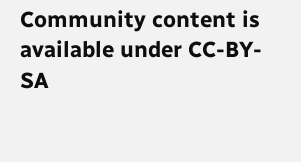Community content is available under CC-BY-SA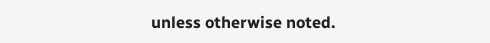unless otherwise noted.